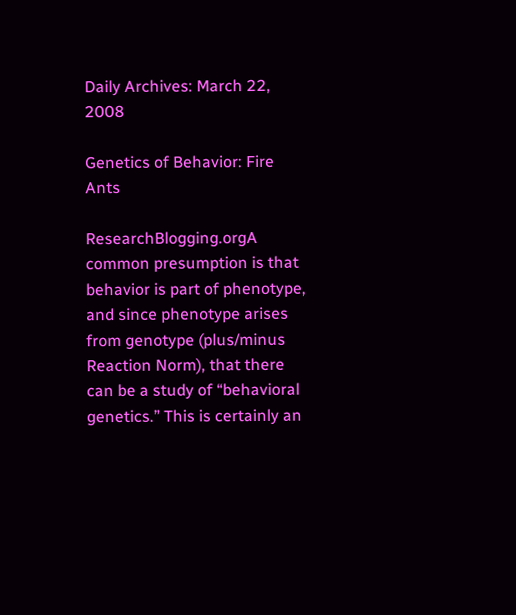Daily Archives: March 22, 2008

Genetics of Behavior: Fire Ants

ResearchBlogging.orgA common presumption is that behavior is part of phenotype, and since phenotype arises from genotype (plus/minus Reaction Norm), that there can be a study of “behavioral genetics.” This is certainly an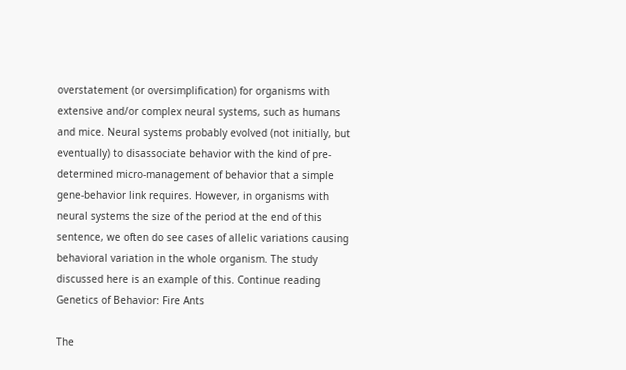overstatement (or oversimplification) for organisms with extensive and/or complex neural systems, such as humans and mice. Neural systems probably evolved (not initially, but eventually) to disassociate behavior with the kind of pre-determined micro-management of behavior that a simple gene-behavior link requires. However, in organisms with neural systems the size of the period at the end of this sentence, we often do see cases of allelic variations causing behavioral variation in the whole organism. The study discussed here is an example of this. Continue reading Genetics of Behavior: Fire Ants

The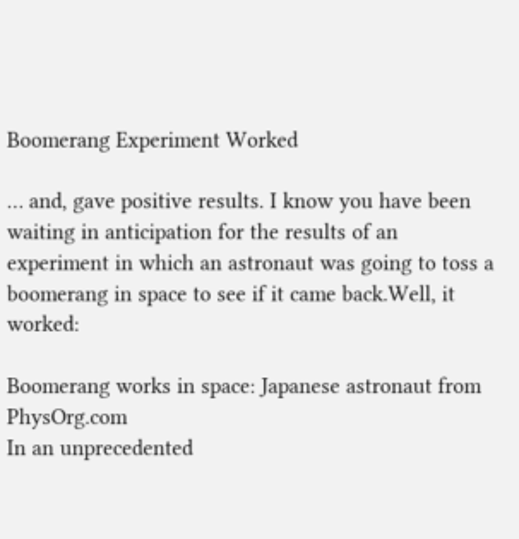Boomerang Experiment Worked

… and, gave positive results. I know you have been waiting in anticipation for the results of an experiment in which an astronaut was going to toss a boomerang in space to see if it came back.Well, it worked:

Boomerang works in space: Japanese astronaut from PhysOrg.com
In an unprecedented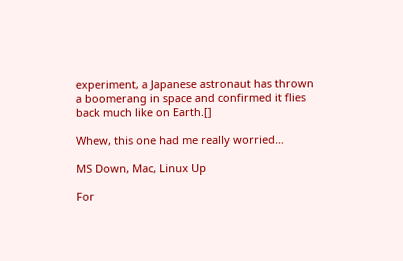experiment, a Japanese astronaut has thrown a boomerang in space and confirmed it flies back much like on Earth.[]

Whew, this one had me really worried…

MS Down, Mac, Linux Up

For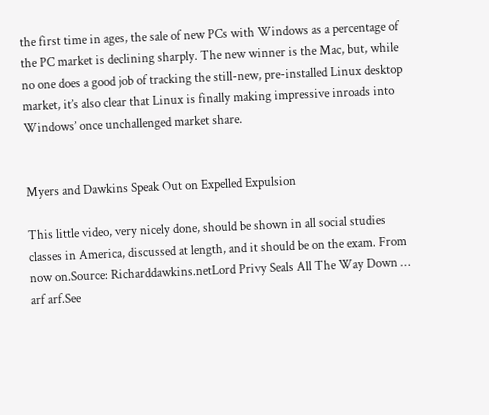the first time in ages, the sale of new PCs with Windows as a percentage of the PC market is declining sharply. The new winner is the Mac, but, while no one does a good job of tracking the still-new, pre-installed Linux desktop market, it’s also clear that Linux is finally making impressive inroads into Windows’ once unchallenged market share.


Myers and Dawkins Speak Out on Expelled Expulsion

This little video, very nicely done, should be shown in all social studies classes in America, discussed at length, and it should be on the exam. From now on.Source: Richarddawkins.netLord Privy Seals All The Way Down … arf arf.See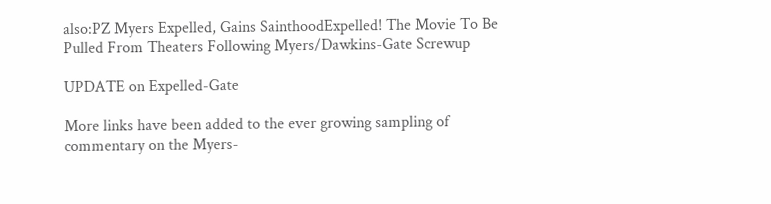also:PZ Myers Expelled, Gains SainthoodExpelled! The Movie To Be Pulled From Theaters Following Myers/Dawkins-Gate Screwup

UPDATE on Expelled-Gate

More links have been added to the ever growing sampling of commentary on the Myers-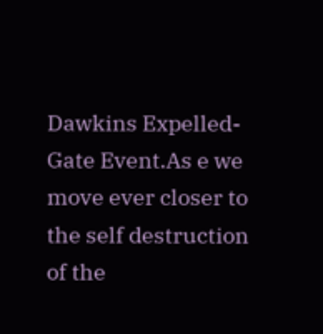Dawkins Expelled-Gate Event.As e we move ever closer to the self destruction of the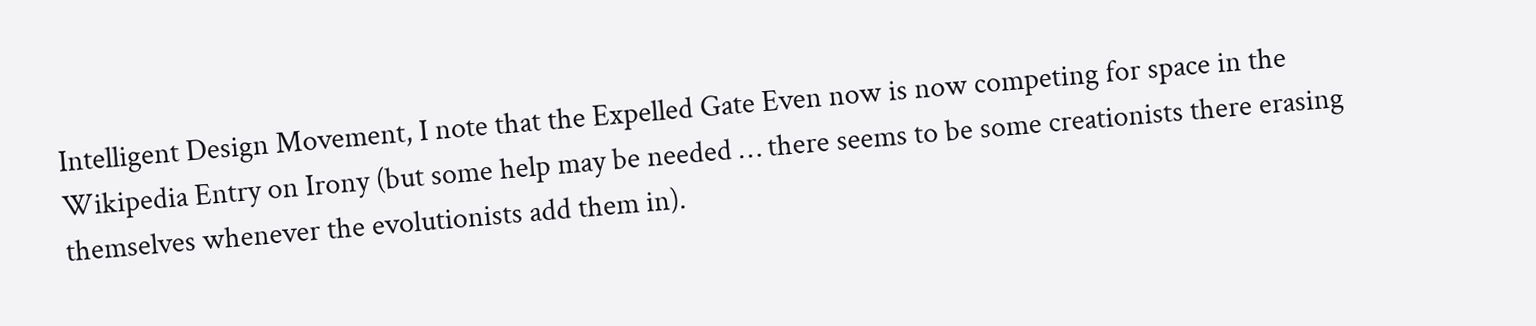Intelligent Design Movement, I note that the Expelled Gate Even now is now competing for space in the Wikipedia Entry on Irony (but some help may be needed … there seems to be some creationists there erasing themselves whenever the evolutionists add them in).